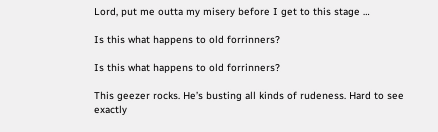Lord, put me outta my misery before I get to this stage …

Is this what happens to old forrinners?

Is this what happens to old forrinners?

This geezer rocks. He’s busting all kinds of rudeness. Hard to see exactly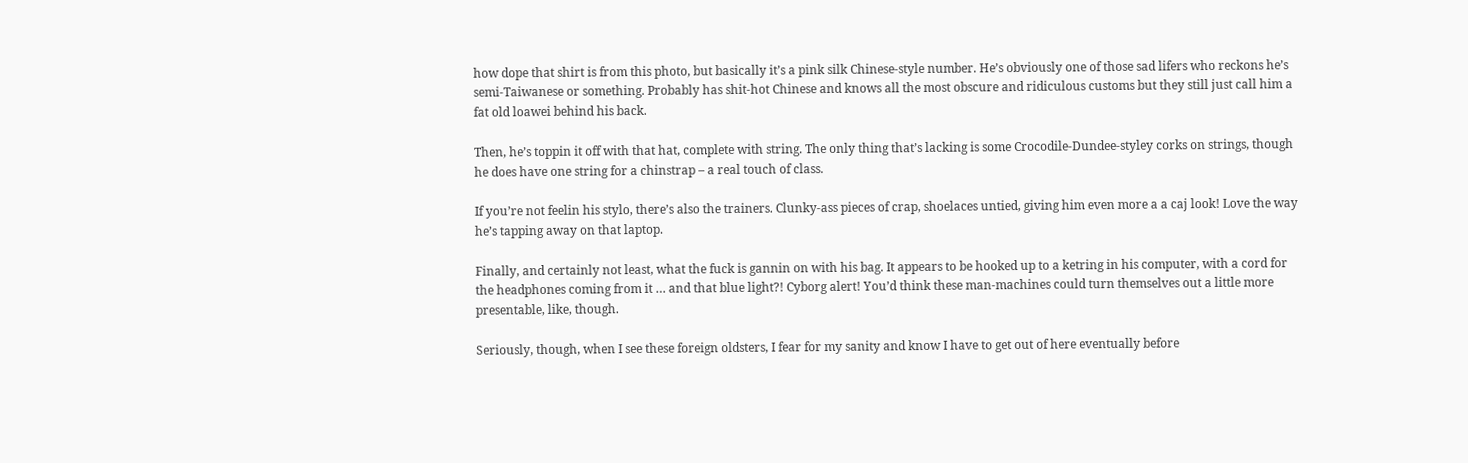how dope that shirt is from this photo, but basically it’s a pink silk Chinese-style number. He’s obviously one of those sad lifers who reckons he’s semi-Taiwanese or something. Probably has shit-hot Chinese and knows all the most obscure and ridiculous customs but they still just call him a fat old loawei behind his back.

Then, he’s toppin it off with that hat, complete with string. The only thing that’s lacking is some Crocodile-Dundee-styley corks on strings, though he does have one string for a chinstrap – a real touch of class.

If you’re not feelin his stylo, there’s also the trainers. Clunky-ass pieces of crap, shoelaces untied, giving him even more a a caj look! Love the way he’s tapping away on that laptop.

Finally, and certainly not least, what the fuck is gannin on with his bag. It appears to be hooked up to a ketring in his computer, with a cord for the headphones coming from it … and that blue light?! Cyborg alert! You’d think these man-machines could turn themselves out a little more presentable, like, though.

Seriously, though, when I see these foreign oldsters, I fear for my sanity and know I have to get out of here eventually before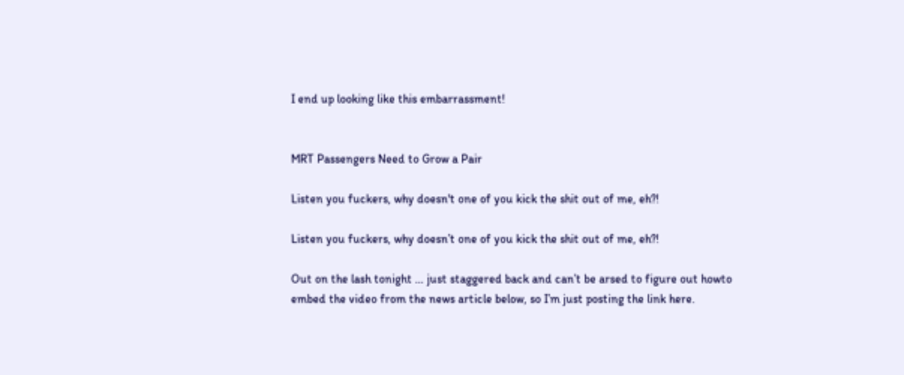I end up looking like this embarrassment!


MRT Passengers Need to Grow a Pair

Listen you fuckers, why doesn't one of you kick the shit out of me, eh?!

Listen you fuckers, why doesn’t one of you kick the shit out of me, eh?!

Out on the lash tonight … just staggered back and can’t be arsed to figure out howto embed the video from the news article below, so I’m just posting the link here.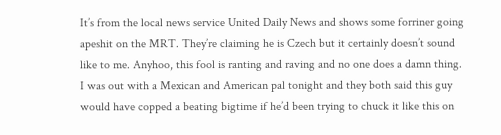It’s from the local news service United Daily News and shows some forriner going apeshit on the MRT. They’re claiming he is Czech but it certainly doesn’t sound like to me. Anyhoo, this fool is ranting and raving and no one does a damn thing. I was out with a Mexican and American pal tonight and they both said this guy would have copped a beating bigtime if he’d been trying to chuck it like this on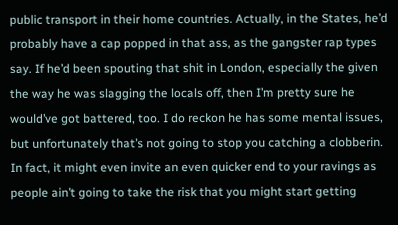public transport in their home countries. Actually, in the States, he’d probably have a cap popped in that ass, as the gangster rap types say. If he’d been spouting that shit in London, especially the given the way he was slagging the locals off, then I’m pretty sure he would’ve got battered, too. I do reckon he has some mental issues, but unfortunately that’s not going to stop you catching a clobberin. In fact, it might even invite an even quicker end to your ravings as people ain’t going to take the risk that you might start getting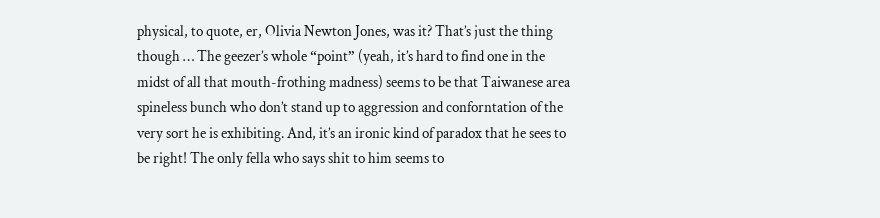physical, to quote, er, Olivia Newton Jones, was it? That’s just the thing though … The geezer’s whole “point” (yeah, it’s hard to find one in the midst of all that mouth-frothing madness) seems to be that Taiwanese area spineless bunch who don’t stand up to aggression and conforntation of the very sort he is exhibiting. And, it’s an ironic kind of paradox that he sees to be right! The only fella who says shit to him seems to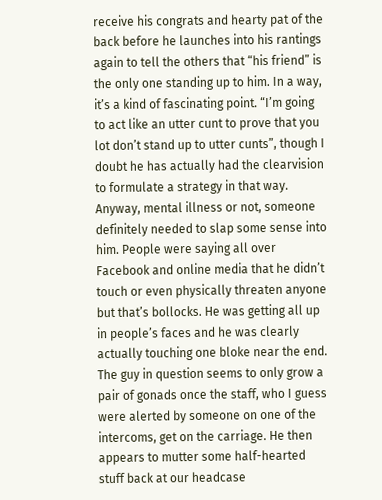receive his congrats and hearty pat of the back before he launches into his rantings again to tell the others that “his friend” is the only one standing up to him. In a way, it’s a kind of fascinating point. “I’m going to act like an utter cunt to prove that you lot don’t stand up to utter cunts”, though I doubt he has actually had the clearvision to formulate a strategy in that way. Anyway, mental illness or not, someone definitely needed to slap some sense into him. People were saying all over Facebook and online media that he didn’t touch or even physically threaten anyone but that’s bollocks. He was getting all up in people’s faces and he was clearly actually touching one bloke near the end. The guy in question seems to only grow a pair of gonads once the staff, who I guess were alerted by someone on one of the intercoms, get on the carriage. He then appears to mutter some half-hearted stuff back at our headcase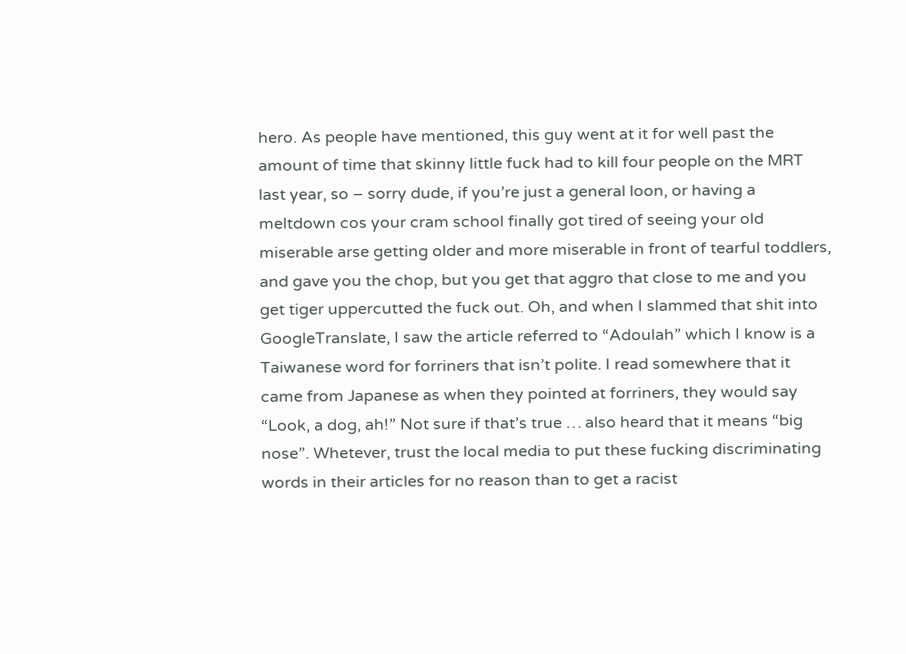hero. As people have mentioned, this guy went at it for well past the amount of time that skinny little fuck had to kill four people on the MRT last year, so – sorry dude, if you’re just a general loon, or having a meltdown cos your cram school finally got tired of seeing your old miserable arse getting older and more miserable in front of tearful toddlers, and gave you the chop, but you get that aggro that close to me and you get tiger uppercutted the fuck out. Oh, and when I slammed that shit into GoogleTranslate, I saw the article referred to “Adoulah” which I know is a Taiwanese word for forriners that isn’t polite. I read somewhere that it came from Japanese as when they pointed at forriners, they would say “Look, a dog, ah!” Not sure if that’s true … also heard that it means “big nose”. Whetever, trust the local media to put these fucking discriminating words in their articles for no reason than to get a racist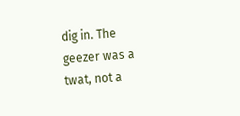dig in. The geezer was a twat, not a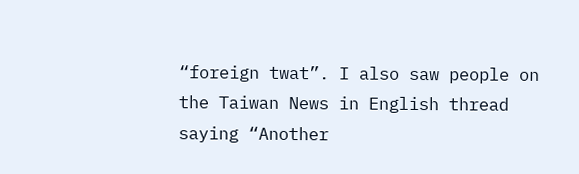“foreign twat”. I also saw people on the Taiwan News in English thread saying “Another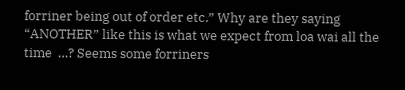forriner being out of order etc.” Why are they saying “ANOTHER” like this is what we expect from loa wai all the time  …? Seems some forriners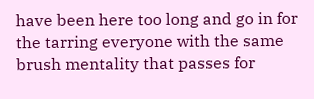have been here too long and go in for the tarring everyone with the same brush mentality that passes for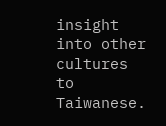insight into other cultures to Taiwanese.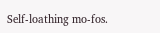Self-loathing mo-fos.